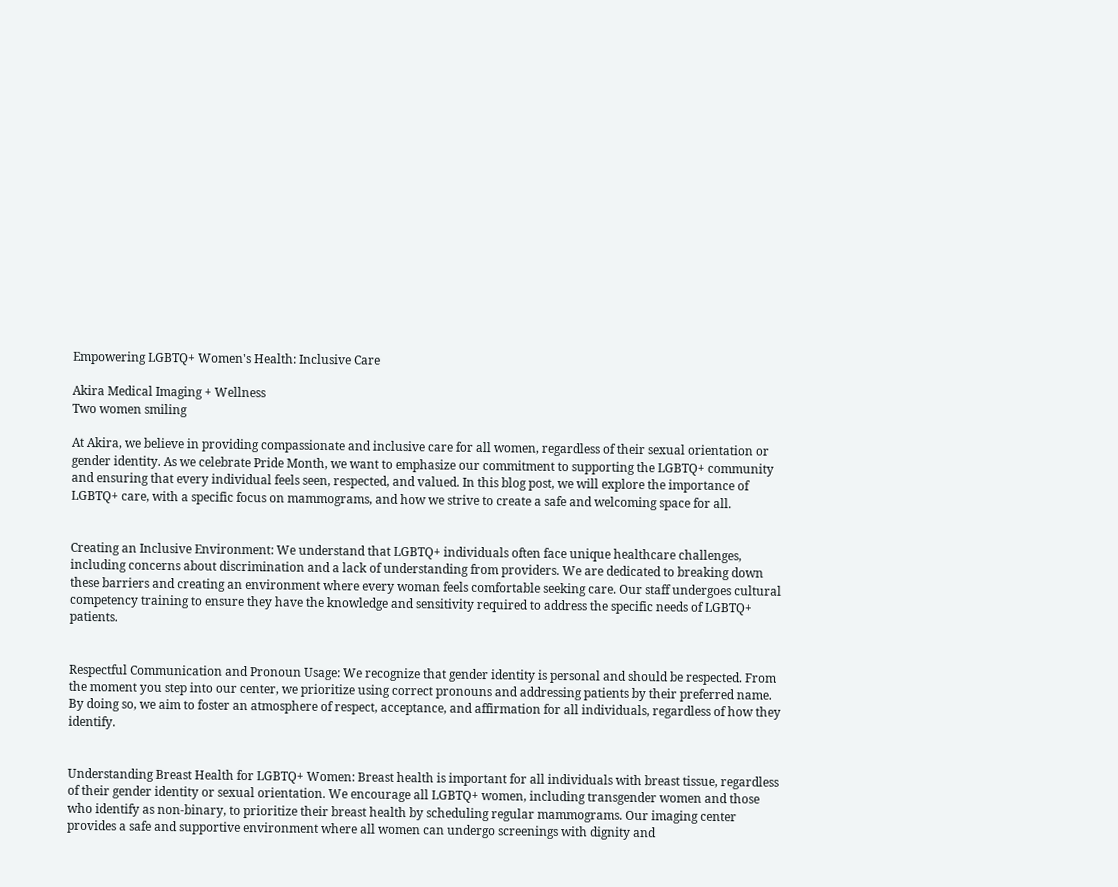Empowering LGBTQ+ Women's Health: Inclusive Care

Akira Medical Imaging + Wellness
Two women smiling

At Akira, we believe in providing compassionate and inclusive care for all women, regardless of their sexual orientation or gender identity. As we celebrate Pride Month, we want to emphasize our commitment to supporting the LGBTQ+ community and ensuring that every individual feels seen, respected, and valued. In this blog post, we will explore the importance of LGBTQ+ care, with a specific focus on mammograms, and how we strive to create a safe and welcoming space for all.


Creating an Inclusive Environment: We understand that LGBTQ+ individuals often face unique healthcare challenges, including concerns about discrimination and a lack of understanding from providers. We are dedicated to breaking down these barriers and creating an environment where every woman feels comfortable seeking care. Our staff undergoes cultural competency training to ensure they have the knowledge and sensitivity required to address the specific needs of LGBTQ+ patients.


Respectful Communication and Pronoun Usage: We recognize that gender identity is personal and should be respected. From the moment you step into our center, we prioritize using correct pronouns and addressing patients by their preferred name. By doing so, we aim to foster an atmosphere of respect, acceptance, and affirmation for all individuals, regardless of how they identify.


Understanding Breast Health for LGBTQ+ Women: Breast health is important for all individuals with breast tissue, regardless of their gender identity or sexual orientation. We encourage all LGBTQ+ women, including transgender women and those who identify as non-binary, to prioritize their breast health by scheduling regular mammograms. Our imaging center provides a safe and supportive environment where all women can undergo screenings with dignity and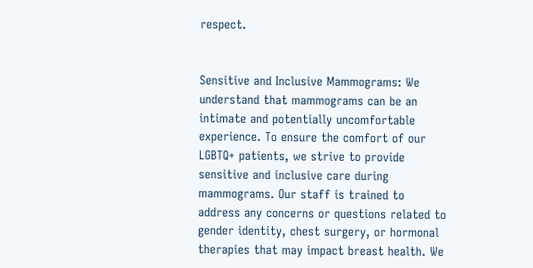respect.


Sensitive and Inclusive Mammograms: We understand that mammograms can be an intimate and potentially uncomfortable experience. To ensure the comfort of our LGBTQ+ patients, we strive to provide sensitive and inclusive care during mammograms. Our staff is trained to address any concerns or questions related to gender identity, chest surgery, or hormonal therapies that may impact breast health. We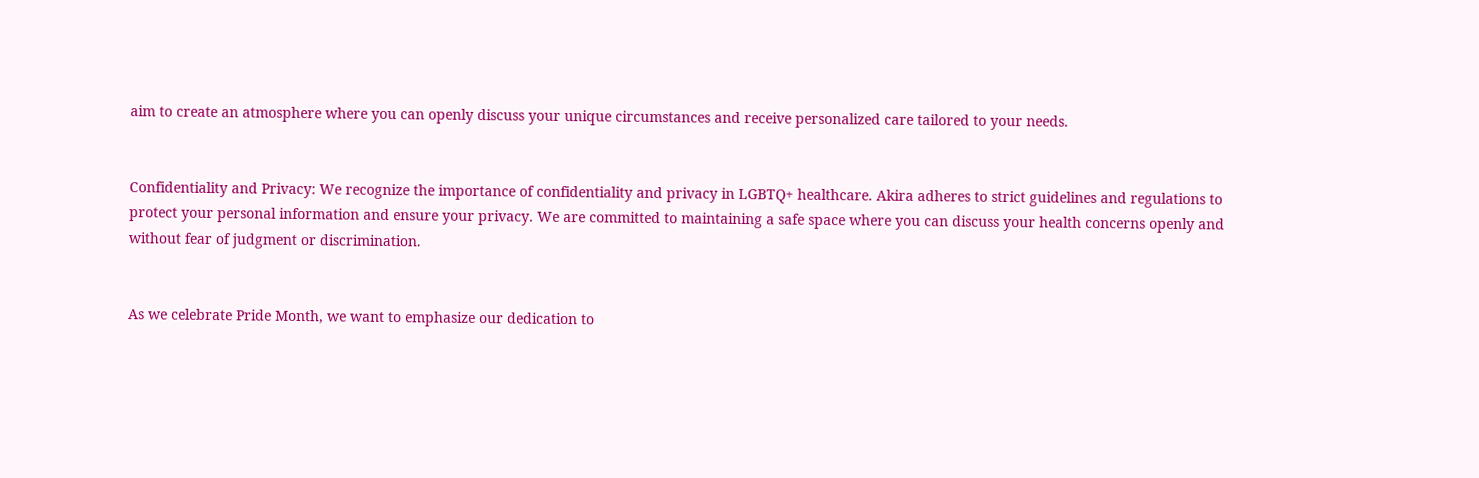aim to create an atmosphere where you can openly discuss your unique circumstances and receive personalized care tailored to your needs.


Confidentiality and Privacy: We recognize the importance of confidentiality and privacy in LGBTQ+ healthcare. Akira adheres to strict guidelines and regulations to protect your personal information and ensure your privacy. We are committed to maintaining a safe space where you can discuss your health concerns openly and without fear of judgment or discrimination.


As we celebrate Pride Month, we want to emphasize our dedication to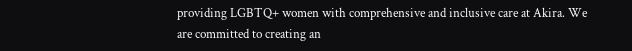providing LGBTQ+ women with comprehensive and inclusive care at Akira. We are committed to creating an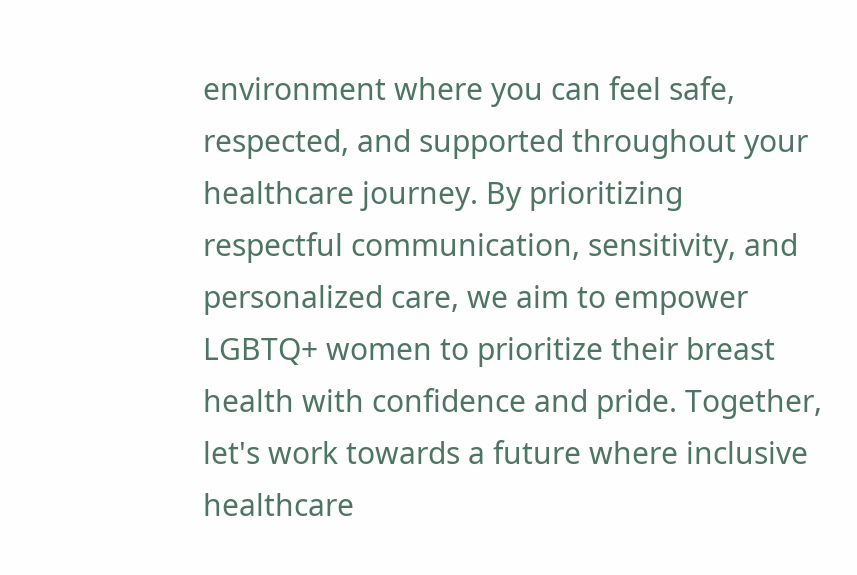environment where you can feel safe, respected, and supported throughout your healthcare journey. By prioritizing respectful communication, sensitivity, and personalized care, we aim to empower LGBTQ+ women to prioritize their breast health with confidence and pride. Together, let's work towards a future where inclusive healthcare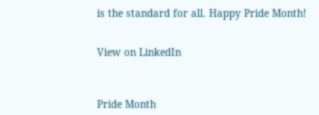is the standard for all. Happy Pride Month!


View on LinkedIn



Pride Month